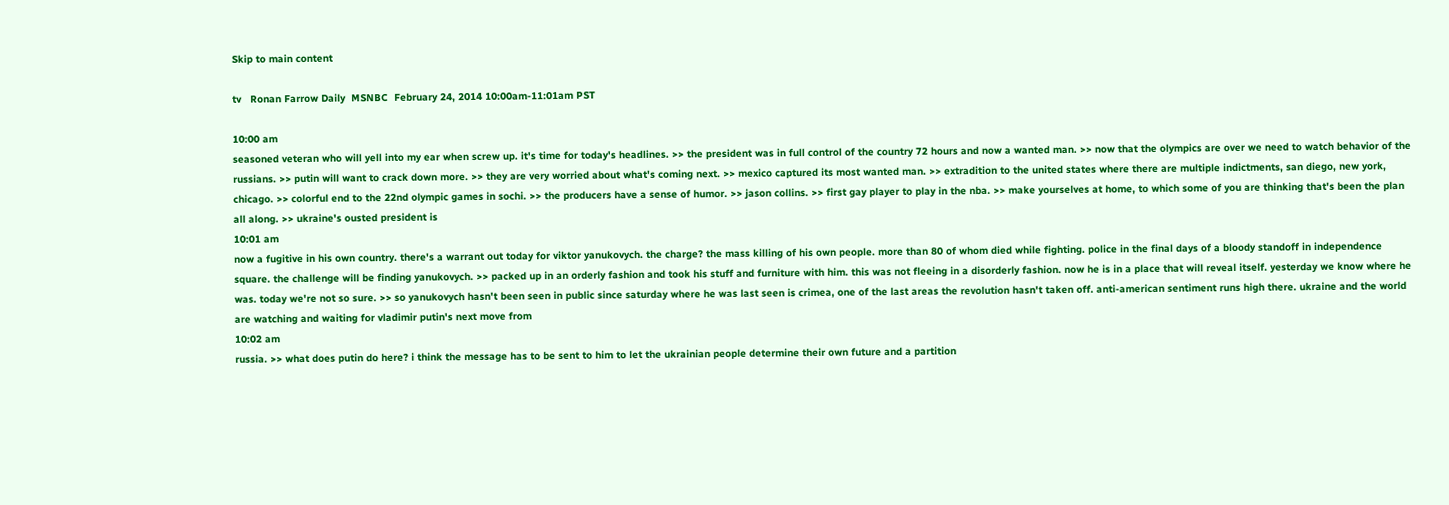Skip to main content

tv   Ronan Farrow Daily  MSNBC  February 24, 2014 10:00am-11:01am PST

10:00 am
seasoned veteran who will yell into my ear when screw up. it's time for today's headlines. >> the president was in full control of the country 72 hours and now a wanted man. >> now that the olympics are over we need to watch behavior of the russians. >> putin will want to crack down more. >> they are very worried about what's coming next. >> mexico captured its most wanted man. >> extradition to the united states where there are multiple indictments, san diego, new york, chicago. >> colorful end to the 22nd olympic games in sochi. >> the producers have a sense of humor. >> jason collins. >> first gay player to play in the nba. >> make yourselves at home, to which some of you are thinking that's been the plan all along. >> ukraine's ousted president is
10:01 am
now a fugitive in his own country. there's a warrant out today for viktor yanukovych. the charge? the mass killing of his own people. more than 80 of whom died while fighting. police in the final days of a bloody standoff in independence square. the challenge will be finding yanukovych. >> packed up in an orderly fashion and took his stuff and furniture with him. this was not fleeing in a disorderly fashion. now he is in a place that will reveal itself. yesterday we know where he was. today we're not so sure. >> so yanukovych hasn't been seen in public since saturday where he was last seen is crimea, one of the last areas the revolution hasn't taken off. anti-american sentiment runs high there. ukraine and the world are watching and waiting for vladimir putin's next move from
10:02 am
russia. >> what does putin do here? i think the message has to be sent to him to let the ukrainian people determine their own future and a partition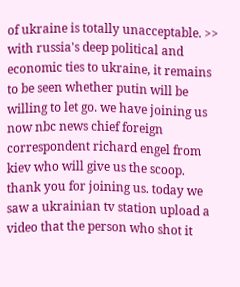of ukraine is totally unacceptable. >> with russia's deep political and economic ties to ukraine, it remains to be seen whether putin will be willing to let go. we have joining us now nbc news chief foreign correspondent richard engel from kiev who will give us the scoop. thank you for joining us. today we saw a ukrainian tv station upload a video that the person who shot it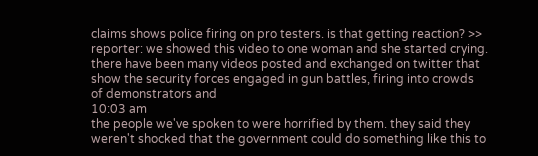claims shows police firing on pro testers. is that getting reaction? >> reporter: we showed this video to one woman and she started crying. there have been many videos posted and exchanged on twitter that show the security forces engaged in gun battles, firing into crowds of demonstrators and
10:03 am
the people we've spoken to were horrified by them. they said they weren't shocked that the government could do something like this to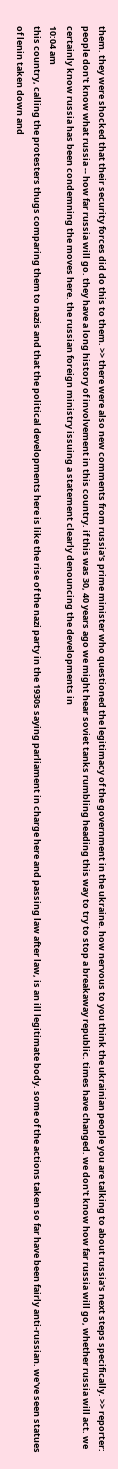them. they were shocked that their security forces did do this to them. >> there were also new comments from russia's prime minister who questioned the legitimacy of the government in the ukraine. how nervous to you think the ukrainian people you are talking to about russia's next steps specifically. >> reporter: people don't know what russia -- how far russia will go. they have a long history of involvement in this country. if this was 30, 40 years ago we might hear soviet tanks rumbling heading this way to try to stop a breakaway republic. times have changed. we don't know how far russia will go, whether russia will act. we certainly know russia has been condemning the moves here. the russian foreign ministry issuing a statement clearly denouncing the developments in
10:04 am
this country, calling the protesters thugs comparing them to nazis and that the political developments here is like the rise of the nazi party in the 1930s saying parliament in charge here and passing law after law, is an ill legitimate body. some of the actions taken so far have been fairly anti-russian. we've seen statues of lenin taken down and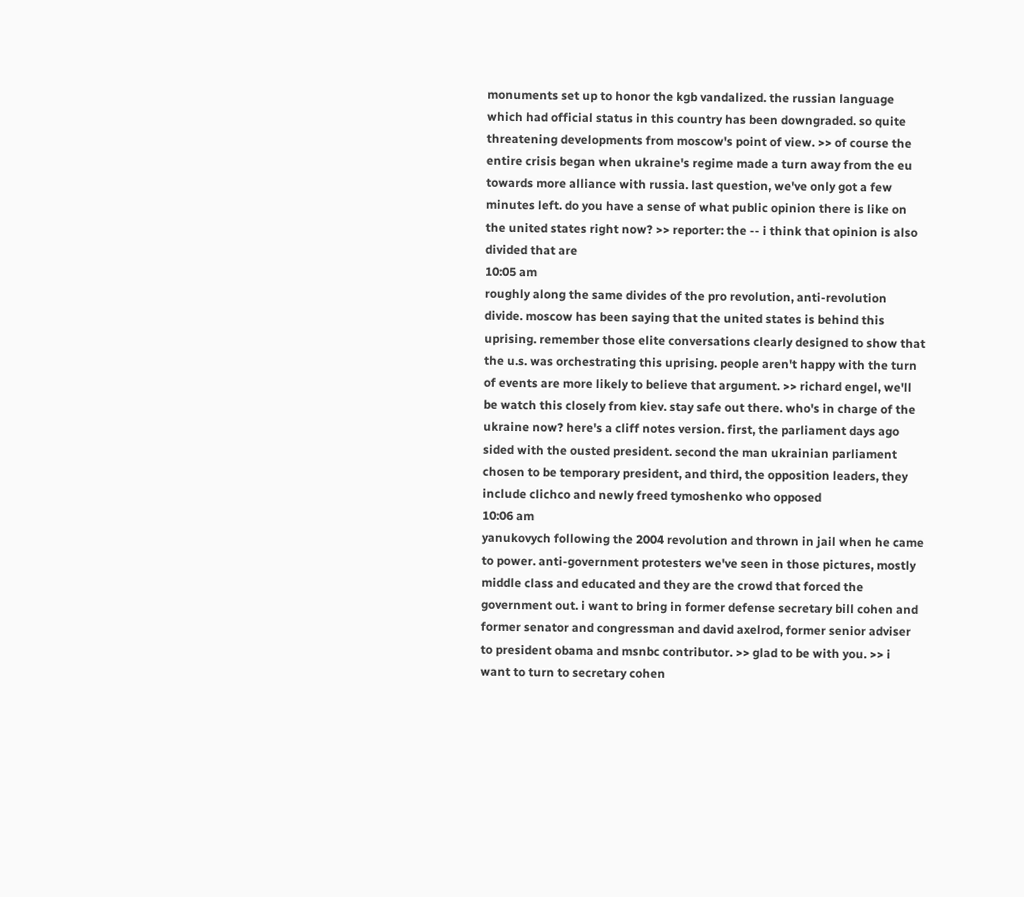monuments set up to honor the kgb vandalized. the russian language which had official status in this country has been downgraded. so quite threatening developments from moscow's point of view. >> of course the entire crisis began when ukraine's regime made a turn away from the eu towards more alliance with russia. last question, we've only got a few minutes left. do you have a sense of what public opinion there is like on the united states right now? >> reporter: the -- i think that opinion is also divided that are
10:05 am
roughly along the same divides of the pro revolution, anti-revolution divide. moscow has been saying that the united states is behind this uprising. remember those elite conversations clearly designed to show that the u.s. was orchestrating this uprising. people aren't happy with the turn of events are more likely to believe that argument. >> richard engel, we'll be watch this closely from kiev. stay safe out there. who's in charge of the ukraine now? here's a cliff notes version. first, the parliament days ago sided with the ousted president. second the man ukrainian parliament chosen to be temporary president, and third, the opposition leaders, they include clichco and newly freed tymoshenko who opposed
10:06 am
yanukovych following the 2004 revolution and thrown in jail when he came to power. anti-government protesters we've seen in those pictures, mostly middle class and educated and they are the crowd that forced the government out. i want to bring in former defense secretary bill cohen and former senator and congressman and david axelrod, former senior adviser to president obama and msnbc contributor. >> glad to be with you. >> i want to turn to secretary cohen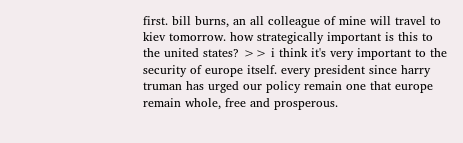first. bill burns, an all colleague of mine will travel to kiev tomorrow. how strategically important is this to the united states? >> i think it's very important to the security of europe itself. every president since harry truman has urged our policy remain one that europe remain whole, free and prosperous.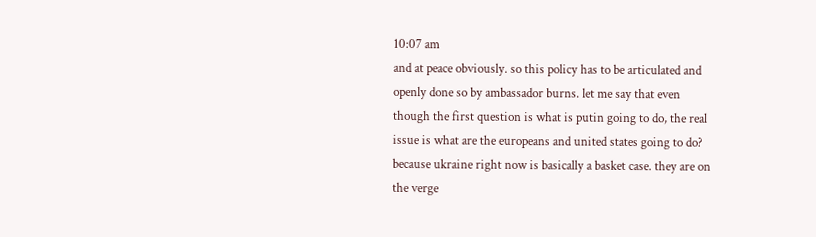10:07 am
and at peace obviously. so this policy has to be articulated and openly done so by ambassador burns. let me say that even though the first question is what is putin going to do, the real issue is what are the europeans and united states going to do? because ukraine right now is basically a basket case. they are on the verge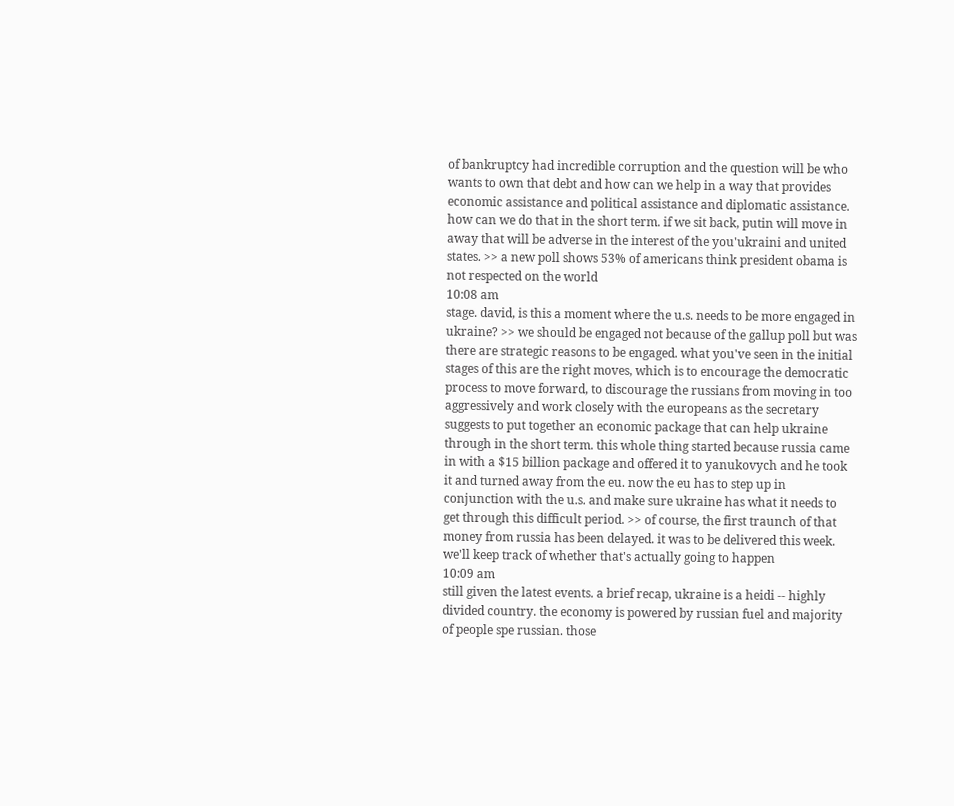of bankruptcy had incredible corruption and the question will be who wants to own that debt and how can we help in a way that provides economic assistance and political assistance and diplomatic assistance. how can we do that in the short term. if we sit back, putin will move in away that will be adverse in the interest of the you'ukraini and united states. >> a new poll shows 53% of americans think president obama is not respected on the world
10:08 am
stage. david, is this a moment where the u.s. needs to be more engaged in ukraine? >> we should be engaged not because of the gallup poll but was there are strategic reasons to be engaged. what you've seen in the initial stages of this are the right moves, which is to encourage the democratic process to move forward, to discourage the russians from moving in too aggressively and work closely with the europeans as the secretary suggests to put together an economic package that can help ukraine through in the short term. this whole thing started because russia came in with a $15 billion package and offered it to yanukovych and he took it and turned away from the eu. now the eu has to step up in conjunction with the u.s. and make sure ukraine has what it needs to get through this difficult period. >> of course, the first traunch of that money from russia has been delayed. it was to be delivered this week. we'll keep track of whether that's actually going to happen
10:09 am
still given the latest events. a brief recap, ukraine is a heidi -- highly divided country. the economy is powered by russian fuel and majority of people spe russian. those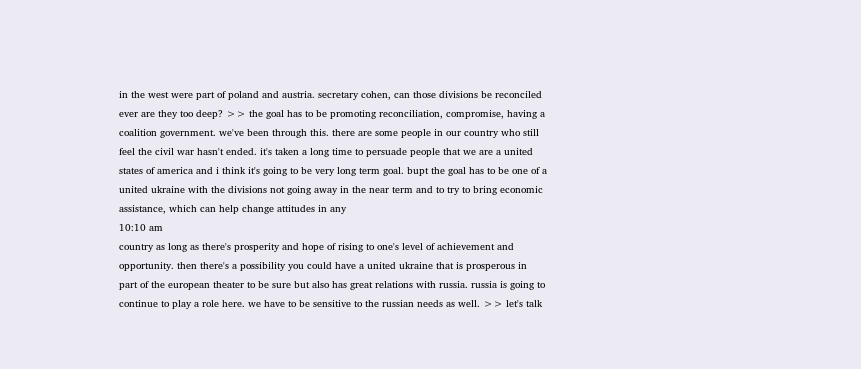in the west were part of poland and austria. secretary cohen, can those divisions be reconciled ever are they too deep? >> the goal has to be promoting reconciliation, compromise, having a coalition government. we've been through this. there are some people in our country who still feel the civil war hasn't ended. it's taken a long time to persuade people that we are a united states of america and i think it's going to be very long term goal. bupt the goal has to be one of a united ukraine with the divisions not going away in the near term and to try to bring economic assistance, which can help change attitudes in any
10:10 am
country as long as there's prosperity and hope of rising to one's level of achievement and opportunity. then there's a possibility you could have a united ukraine that is prosperous in part of the european theater to be sure but also has great relations with russia. russia is going to continue to play a role here. we have to be sensitive to the russian needs as well. >> let's talk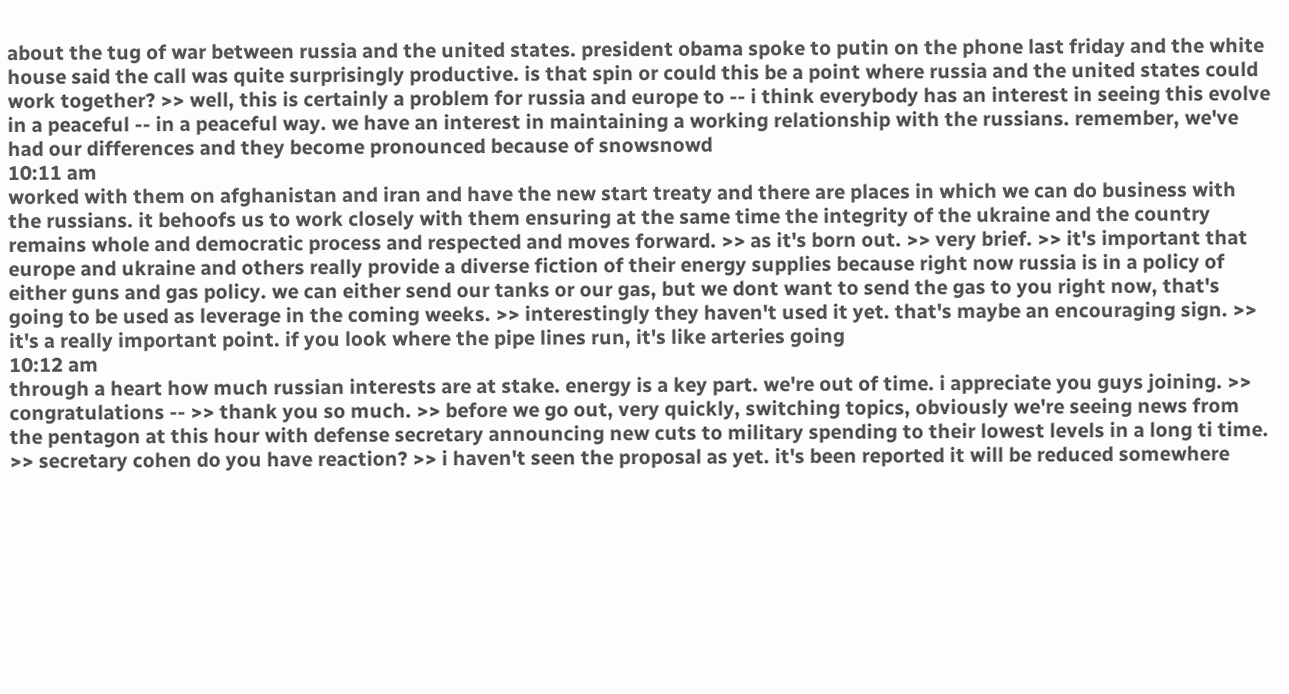about the tug of war between russia and the united states. president obama spoke to putin on the phone last friday and the white house said the call was quite surprisingly productive. is that spin or could this be a point where russia and the united states could work together? >> well, this is certainly a problem for russia and europe to -- i think everybody has an interest in seeing this evolve in a peaceful -- in a peaceful way. we have an interest in maintaining a working relationship with the russians. remember, we've had our differences and they become pronounced because of snowsnowd
10:11 am
worked with them on afghanistan and iran and have the new start treaty and there are places in which we can do business with the russians. it behoofs us to work closely with them ensuring at the same time the integrity of the ukraine and the country remains whole and democratic process and respected and moves forward. >> as it's born out. >> very brief. >> it's important that europe and ukraine and others really provide a diverse fiction of their energy supplies because right now russia is in a policy of either guns and gas policy. we can either send our tanks or our gas, but we dont want to send the gas to you right now, that's going to be used as leverage in the coming weeks. >> interestingly they haven't used it yet. that's maybe an encouraging sign. >> it's a really important point. if you look where the pipe lines run, it's like arteries going
10:12 am
through a heart how much russian interests are at stake. energy is a key part. we're out of time. i appreciate you guys joining. >> congratulations -- >> thank you so much. >> before we go out, very quickly, switching topics, obviously we're seeing news from the pentagon at this hour with defense secretary announcing new cuts to military spending to their lowest levels in a long ti time. >> secretary cohen do you have reaction? >> i haven't seen the proposal as yet. it's been reported it will be reduced somewhere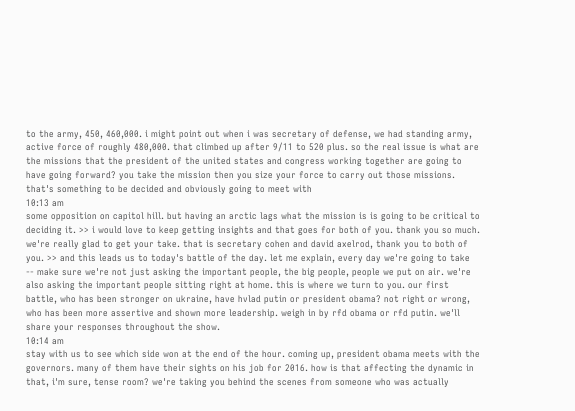to the army, 450, 460,000. i might point out when i was secretary of defense, we had standing army, active force of roughly 480,000. that climbed up after 9/11 to 520 plus. so the real issue is what are the missions that the president of the united states and congress working together are going to have going forward? you take the mission then you size your force to carry out those missions. that's something to be decided and obviously going to meet with
10:13 am
some opposition on capitol hill. but having an arctic lags what the mission is is going to be critical to deciding it. >> i would love to keep getting insights and that goes for both of you. thank you so much. we're really glad to get your take. that is secretary cohen and david axelrod, thank you to both of you. >> and this leads us to today's battle of the day. let me explain, every day we're going to take -- make sure we're not just asking the important people, the big people, people we put on air. we're also asking the important people sitting right at home. this is where we turn to you. our first battle, who has been stronger on ukraine, have hvlad putin or president obama? not right or wrong, who has been more assertive and shown more leadership. weigh in by rfd obama or rfd putin. we'll share your responses throughout the show.
10:14 am
stay with us to see which side won at the end of the hour. coming up, president obama meets with the governors. many of them have their sights on his job for 2016. how is that affecting the dynamic in that, i'm sure, tense room? we're taking you behind the scenes from someone who was actually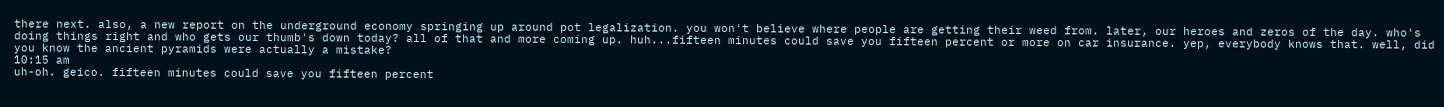there next. also, a new report on the underground economy springing up around pot legalization. you won't believe where people are getting their weed from. later, our heroes and zeros of the day. who's doing things right and who gets our thumb's down today? all of that and more coming up. huh...fifteen minutes could save you fifteen percent or more on car insurance. yep, everybody knows that. well, did you know the ancient pyramids were actually a mistake?
10:15 am
uh-oh. geico. fifteen minutes could save you fifteen percent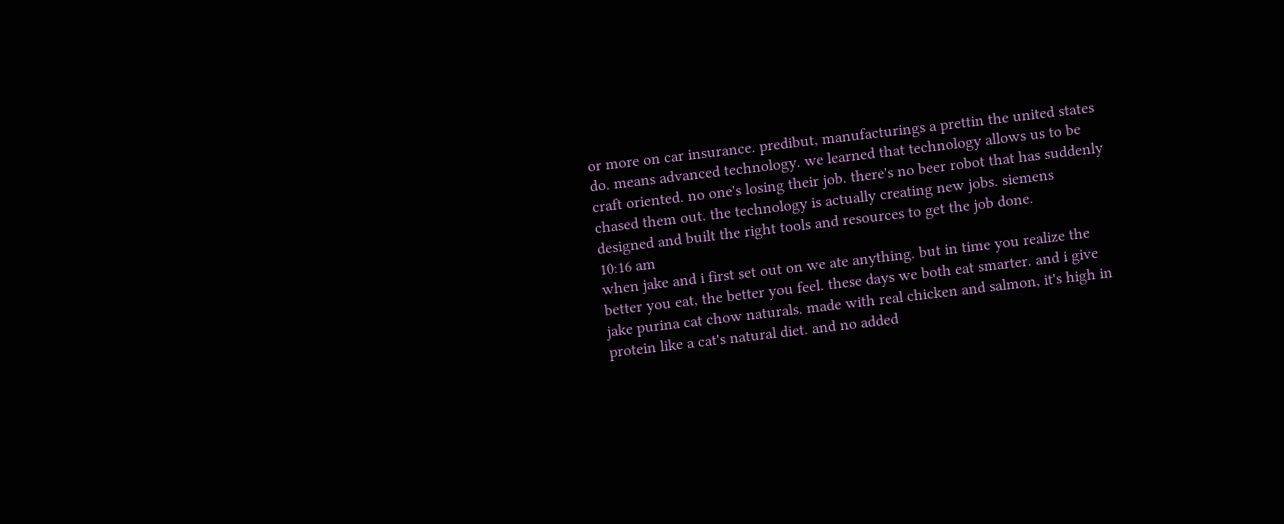or more on car insurance. predibut, manufacturings a prettin the united states do. means advanced technology. we learned that technology allows us to be craft oriented. no one's losing their job. there's no beer robot that has suddenly chased them out. the technology is actually creating new jobs. siemens designed and built the right tools and resources to get the job done.
10:16 am
when jake and i first set out on we ate anything. but in time you realize the better you eat, the better you feel. these days we both eat smarter. and i give jake purina cat chow naturals. made with real chicken and salmon, it's high in protein like a cat's natural diet. and no added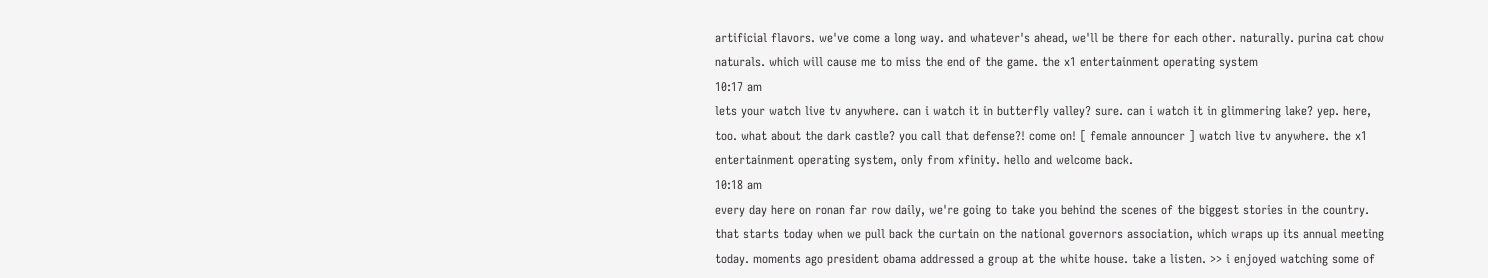artificial flavors. we've come a long way. and whatever's ahead, we'll be there for each other. naturally. purina cat chow naturals. which will cause me to miss the end of the game. the x1 entertainment operating system
10:17 am
lets your watch live tv anywhere. can i watch it in butterfly valley? sure. can i watch it in glimmering lake? yep. here, too. what about the dark castle? you call that defense?! come on! [ female announcer ] watch live tv anywhere. the x1 entertainment operating system, only from xfinity. hello and welcome back.
10:18 am
every day here on ronan far row daily, we're going to take you behind the scenes of the biggest stories in the country. that starts today when we pull back the curtain on the national governors association, which wraps up its annual meeting today. moments ago president obama addressed a group at the white house. take a listen. >> i enjoyed watching some of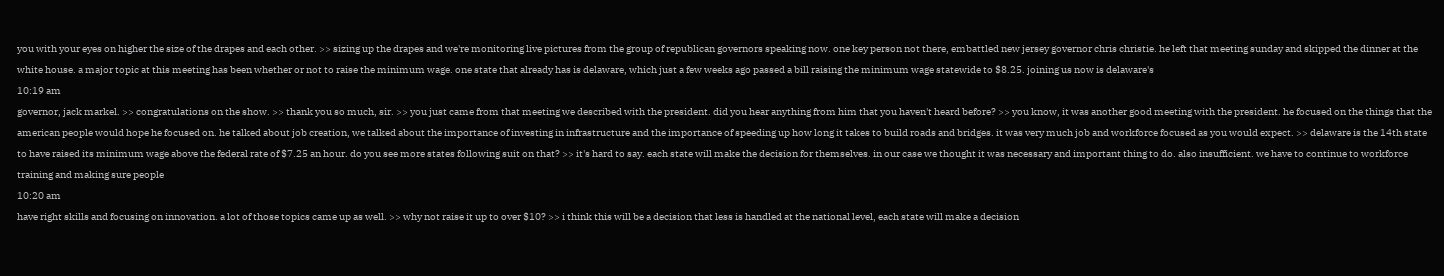you with your eyes on higher the size of the drapes and each other. >> sizing up the drapes and we're monitoring live pictures from the group of republican governors speaking now. one key person not there, embattled new jersey governor chris christie. he left that meeting sunday and skipped the dinner at the white house. a major topic at this meeting has been whether or not to raise the minimum wage. one state that already has is delaware, which just a few weeks ago passed a bill raising the minimum wage statewide to $8.25. joining us now is delaware's
10:19 am
governor, jack markel. >> congratulations on the show. >> thank you so much, sir. >> you just came from that meeting we described with the president. did you hear anything from him that you haven't heard before? >> you know, it was another good meeting with the president. he focused on the things that the american people would hope he focused on. he talked about job creation, we talked about the importance of investing in infrastructure and the importance of speeding up how long it takes to build roads and bridges. it was very much job and workforce focused as you would expect. >> delaware is the 14th state to have raised its minimum wage above the federal rate of $7.25 an hour. do you see more states following suit on that? >> it's hard to say. each state will make the decision for themselves. in our case we thought it was necessary and important thing to do. also insufficient. we have to continue to workforce training and making sure people
10:20 am
have right skills and focusing on innovation. a lot of those topics came up as well. >> why not raise it up to over $10? >> i think this will be a decision that less is handled at the national level, each state will make a decision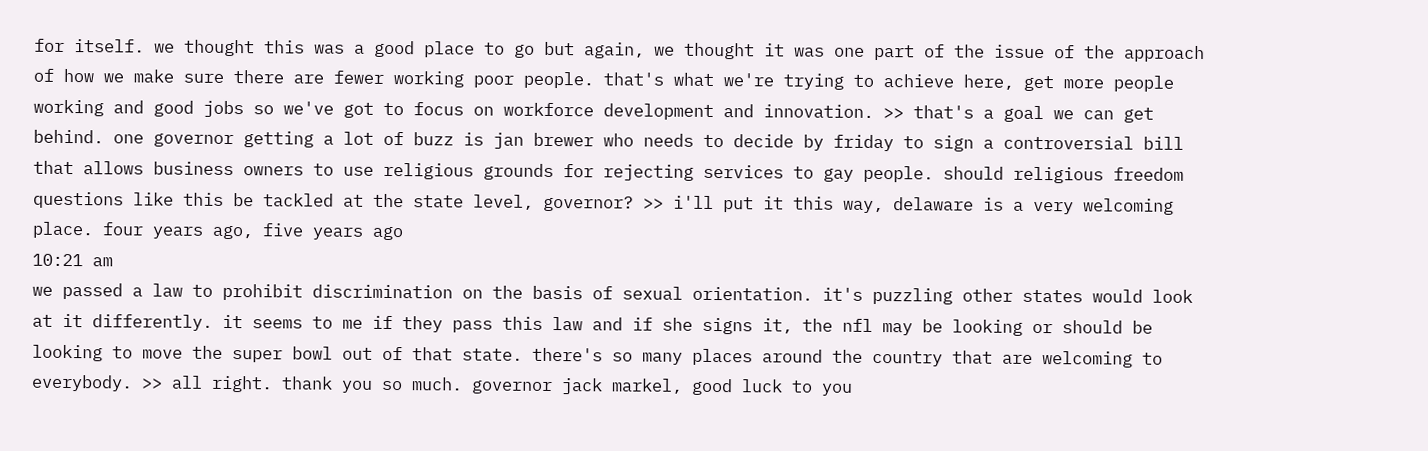for itself. we thought this was a good place to go but again, we thought it was one part of the issue of the approach of how we make sure there are fewer working poor people. that's what we're trying to achieve here, get more people working and good jobs so we've got to focus on workforce development and innovation. >> that's a goal we can get behind. one governor getting a lot of buzz is jan brewer who needs to decide by friday to sign a controversial bill that allows business owners to use religious grounds for rejecting services to gay people. should religious freedom questions like this be tackled at the state level, governor? >> i'll put it this way, delaware is a very welcoming place. four years ago, five years ago
10:21 am
we passed a law to prohibit discrimination on the basis of sexual orientation. it's puzzling other states would look at it differently. it seems to me if they pass this law and if she signs it, the nfl may be looking or should be looking to move the super bowl out of that state. there's so many places around the country that are welcoming to everybody. >> all right. thank you so much. governor jack markel, good luck to you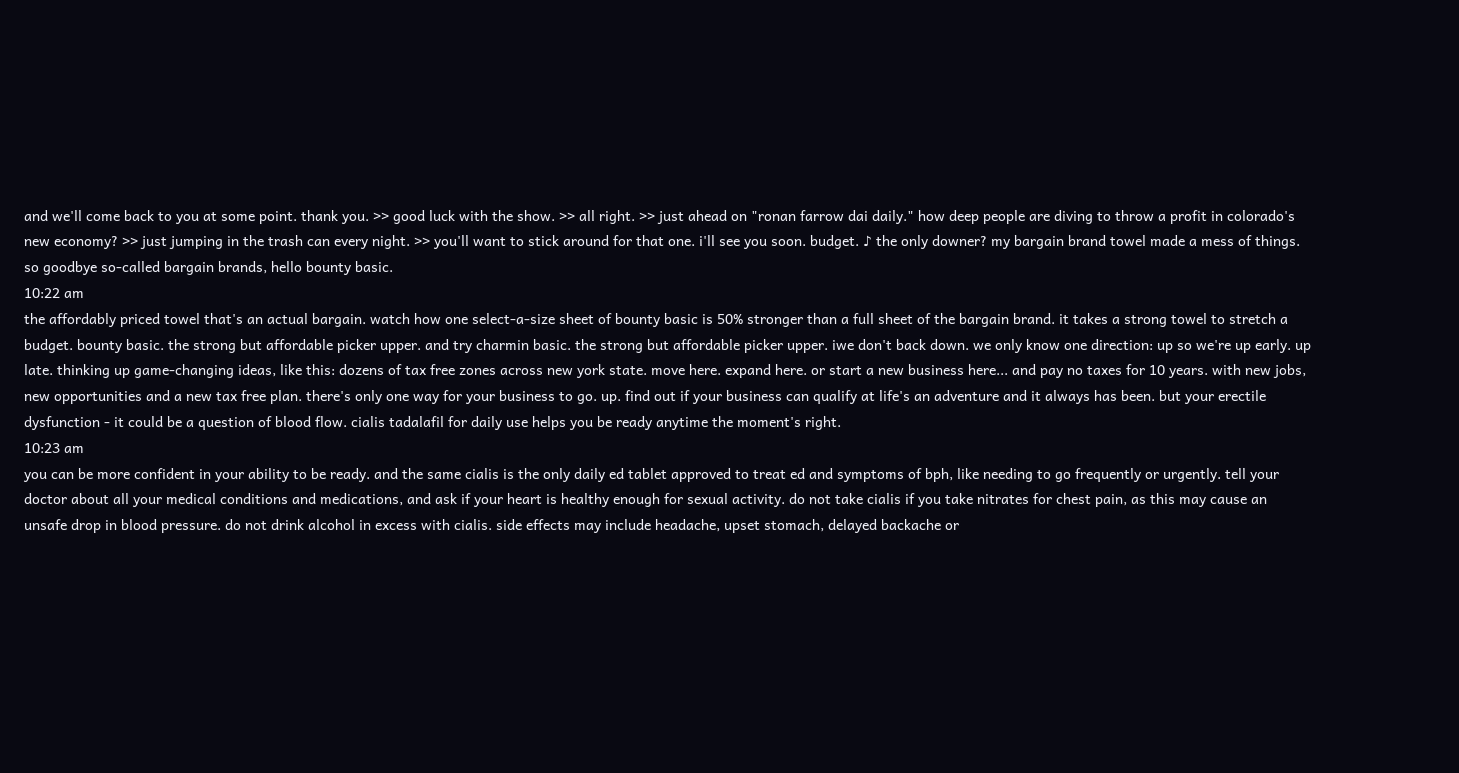and we'll come back to you at some point. thank you. >> good luck with the show. >> all right. >> just ahead on "ronan farrow dai daily." how deep people are diving to throw a profit in colorado's new economy? >> just jumping in the trash can every night. >> you'll want to stick around for that one. i'll see you soon. budget. ♪ the only downer? my bargain brand towel made a mess of things. so goodbye so-called bargain brands, hello bounty basic.
10:22 am
the affordably priced towel that's an actual bargain. watch how one select-a-size sheet of bounty basic is 50% stronger than a full sheet of the bargain brand. it takes a strong towel to stretch a budget. bounty basic. the strong but affordable picker upper. and try charmin basic. the strong but affordable picker upper. iwe don't back down. we only know one direction: up so we're up early. up late. thinking up game-changing ideas, like this: dozens of tax free zones across new york state. move here. expand here. or start a new business here... and pay no taxes for 10 years. with new jobs, new opportunities and a new tax free plan. there's only one way for your business to go. up. find out if your business can qualify at life's an adventure and it always has been. but your erectile dysfunction - it could be a question of blood flow. cialis tadalafil for daily use helps you be ready anytime the moment's right.
10:23 am
you can be more confident in your ability to be ready. and the same cialis is the only daily ed tablet approved to treat ed and symptoms of bph, like needing to go frequently or urgently. tell your doctor about all your medical conditions and medications, and ask if your heart is healthy enough for sexual activity. do not take cialis if you take nitrates for chest pain, as this may cause an unsafe drop in blood pressure. do not drink alcohol in excess with cialis. side effects may include headache, upset stomach, delayed backache or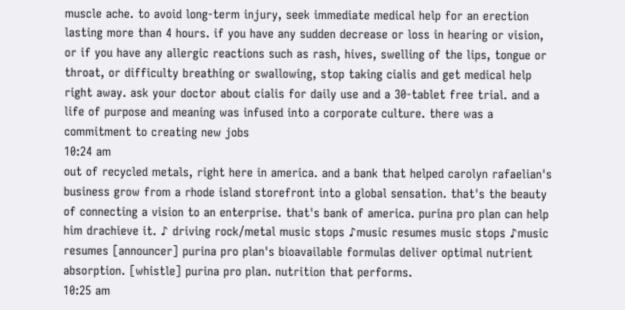muscle ache. to avoid long-term injury, seek immediate medical help for an erection lasting more than 4 hours. if you have any sudden decrease or loss in hearing or vision, or if you have any allergic reactions such as rash, hives, swelling of the lips, tongue or throat, or difficulty breathing or swallowing, stop taking cialis and get medical help right away. ask your doctor about cialis for daily use and a 30-tablet free trial. and a life of purpose and meaning was infused into a corporate culture. there was a commitment to creating new jobs
10:24 am
out of recycled metals, right here in america. and a bank that helped carolyn rafaelian's business grow from a rhode island storefront into a global sensation. that's the beauty of connecting a vision to an enterprise. that's bank of america. purina pro plan can help him drachieve it. ♪ driving rock/metal music stops ♪music resumes music stops ♪music resumes [announcer] purina pro plan's bioavailable formulas deliver optimal nutrient absorption. [whistle] purina pro plan. nutrition that performs.
10:25 am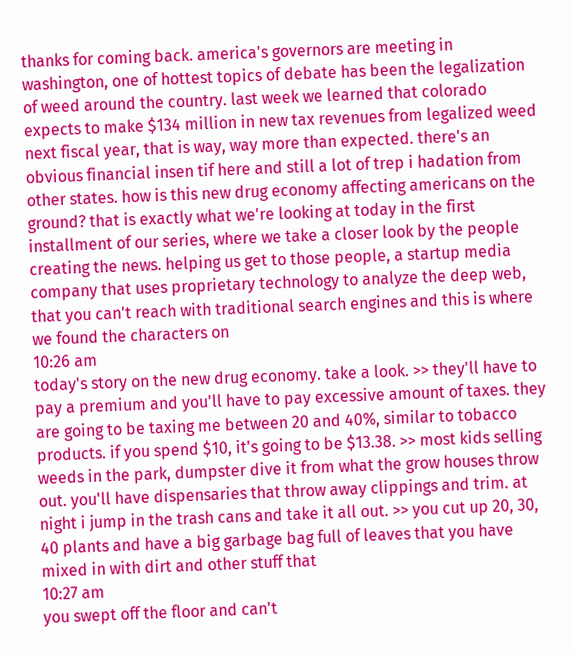thanks for coming back. america's governors are meeting in washington, one of hottest topics of debate has been the legalization of weed around the country. last week we learned that colorado expects to make $134 million in new tax revenues from legalized weed next fiscal year, that is way, way more than expected. there's an obvious financial insen tif here and still a lot of trep i hadation from other states. how is this new drug economy affecting americans on the ground? that is exactly what we're looking at today in the first installment of our series, where we take a closer look by the people creating the news. helping us get to those people, a startup media company that uses proprietary technology to analyze the deep web, that you can't reach with traditional search engines and this is where we found the characters on
10:26 am
today's story on the new drug economy. take a look. >> they'll have to pay a premium and you'll have to pay excessive amount of taxes. they are going to be taxing me between 20 and 40%, similar to tobacco products. if you spend $10, it's going to be $13.38. >> most kids selling weeds in the park, dumpster dive it from what the grow houses throw out. you'll have dispensaries that throw away clippings and trim. at night i jump in the trash cans and take it all out. >> you cut up 20, 30, 40 plants and have a big garbage bag full of leaves that you have mixed in with dirt and other stuff that
10:27 am
you swept off the floor and can't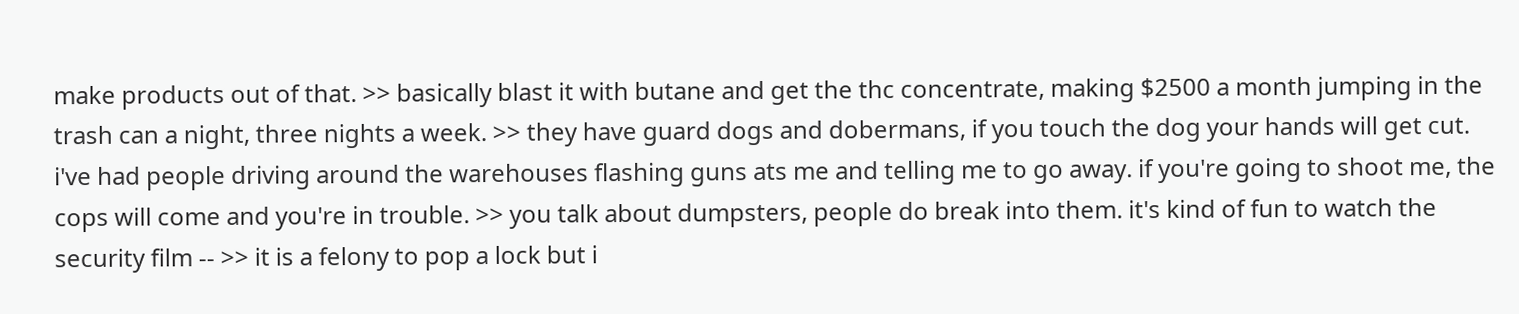make products out of that. >> basically blast it with butane and get the thc concentrate, making $2500 a month jumping in the trash can a night, three nights a week. >> they have guard dogs and dobermans, if you touch the dog your hands will get cut. i've had people driving around the warehouses flashing guns ats me and telling me to go away. if you're going to shoot me, the cops will come and you're in trouble. >> you talk about dumpsters, people do break into them. it's kind of fun to watch the security film -- >> it is a felony to pop a lock but i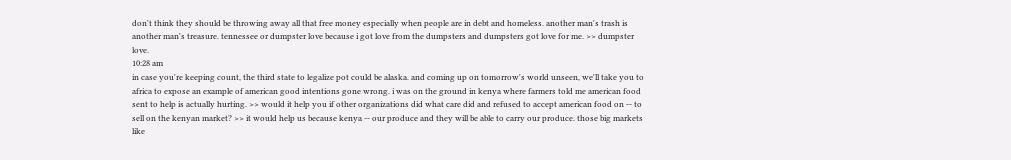don't think they should be throwing away all that free money especially when people are in debt and homeless. another man's trash is another man's treasure. tennessee or dumpster love because i got love from the dumpsters and dumpsters got love for me. >> dumpster love.
10:28 am
in case you're keeping count, the third state to legalize pot could be alaska. and coming up on tomorrow's world unseen, we'll take you to africa to expose an example of american good intentions gone wrong. i was on the ground in kenya where farmers told me american food sent to help is actually hurting. >> would it help you if other organizations did what care did and refused to accept american food on -- to sell on the kenyan market? >> it would help us because kenya -- our produce and they will be able to carry our produce. those big markets like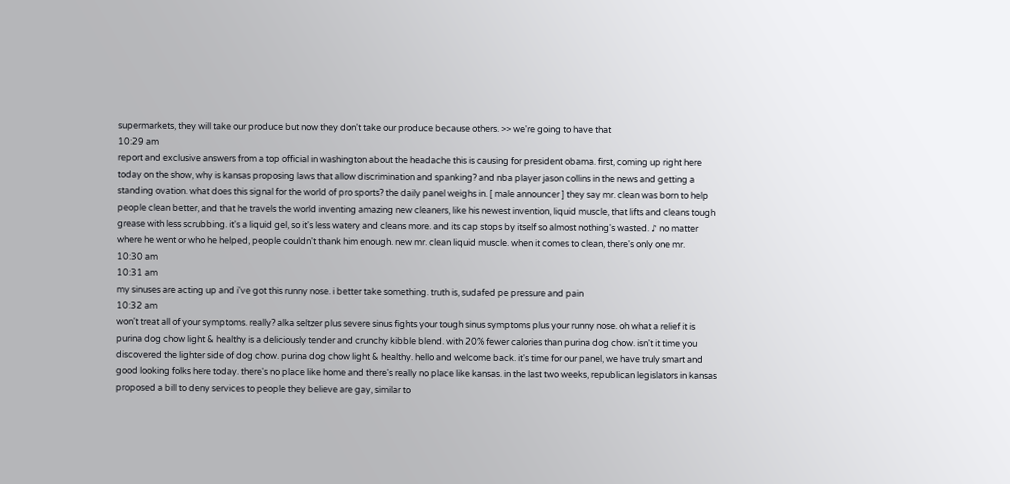supermarkets, they will take our produce but now they don't take our produce because others. >> we're going to have that
10:29 am
report and exclusive answers from a top official in washington about the headache this is causing for president obama. first, coming up right here today on the show, why is kansas proposing laws that allow discrimination and spanking? and nba player jason collins in the news and getting a standing ovation. what does this signal for the world of pro sports? the daily panel weighs in. [ male announcer ] they say mr. clean was born to help people clean better, and that he travels the world inventing amazing new cleaners, like his newest invention, liquid muscle, that lifts and cleans tough grease with less scrubbing. it's a liquid gel, so it's less watery and cleans more. and its cap stops by itself so almost nothing's wasted. ♪ no matter where he went or who he helped, people couldn't thank him enough. new mr. clean liquid muscle. when it comes to clean, there's only one mr.
10:30 am
10:31 am
my sinuses are acting up and i've got this runny nose. i better take something. truth is, sudafed pe pressure and pain
10:32 am
won't treat all of your symptoms. really? alka seltzer plus severe sinus fights your tough sinus symptoms plus your runny nose. oh what a relief it is purina dog chow light & healthy is a deliciously tender and crunchy kibble blend. with 20% fewer calories than purina dog chow. isn't it time you discovered the lighter side of dog chow. purina dog chow light & healthy. hello and welcome back. it's time for our panel, we have truly smart and good looking folks here today. there's no place like home and there's really no place like kansas. in the last two weeks, republican legislators in kansas proposed a bill to deny services to people they believe are gay, similar to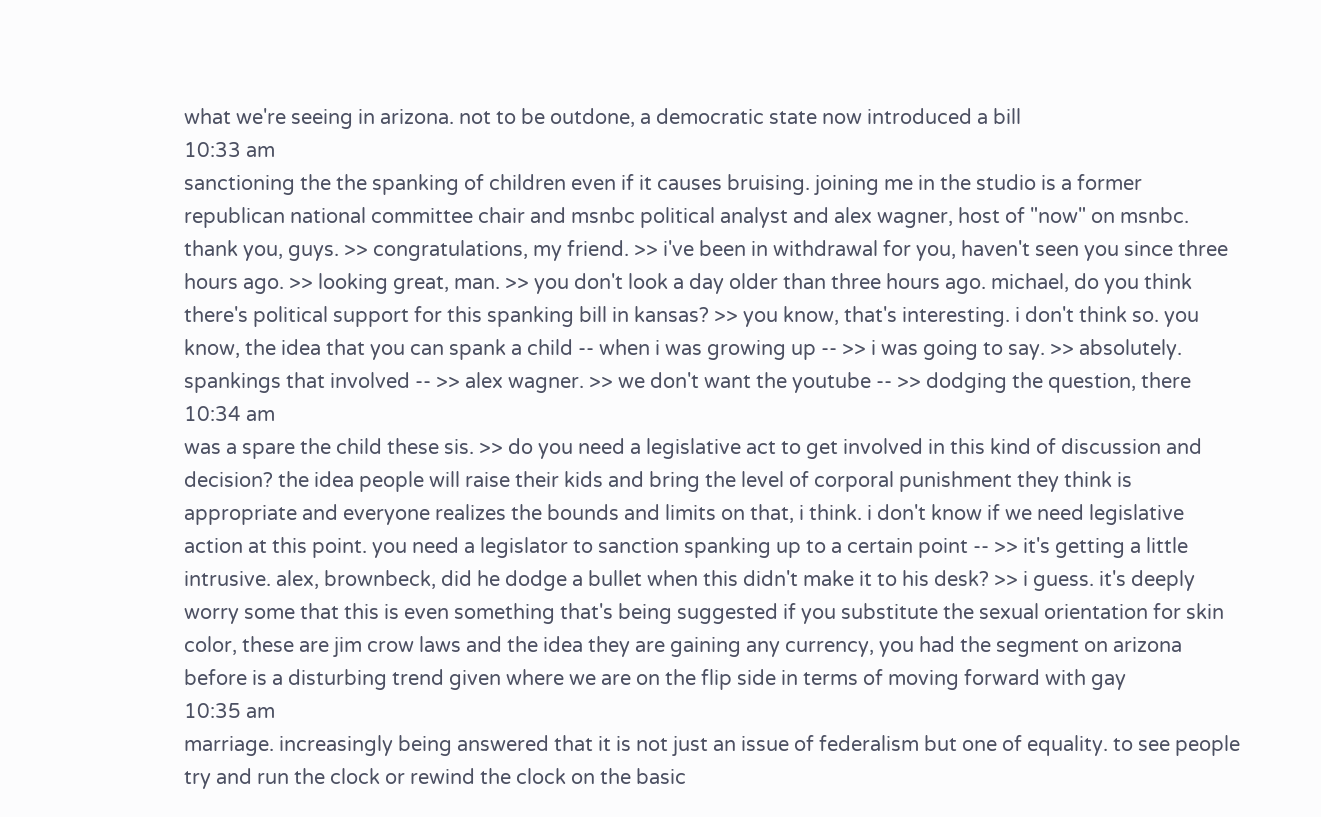what we're seeing in arizona. not to be outdone, a democratic state now introduced a bill
10:33 am
sanctioning the the spanking of children even if it causes bruising. joining me in the studio is a former republican national committee chair and msnbc political analyst and alex wagner, host of "now" on msnbc. thank you, guys. >> congratulations, my friend. >> i've been in withdrawal for you, haven't seen you since three hours ago. >> looking great, man. >> you don't look a day older than three hours ago. michael, do you think there's political support for this spanking bill in kansas? >> you know, that's interesting. i don't think so. you know, the idea that you can spank a child -- when i was growing up -- >> i was going to say. >> absolutely. spankings that involved -- >> alex wagner. >> we don't want the youtube -- >> dodging the question, there
10:34 am
was a spare the child these sis. >> do you need a legislative act to get involved in this kind of discussion and decision? the idea people will raise their kids and bring the level of corporal punishment they think is appropriate and everyone realizes the bounds and limits on that, i think. i don't know if we need legislative action at this point. you need a legislator to sanction spanking up to a certain point -- >> it's getting a little intrusive. alex, brownbeck, did he dodge a bullet when this didn't make it to his desk? >> i guess. it's deeply worry some that this is even something that's being suggested if you substitute the sexual orientation for skin color, these are jim crow laws and the idea they are gaining any currency, you had the segment on arizona before is a disturbing trend given where we are on the flip side in terms of moving forward with gay
10:35 am
marriage. increasingly being answered that it is not just an issue of federalism but one of equality. to see people try and run the clock or rewind the clock on the basic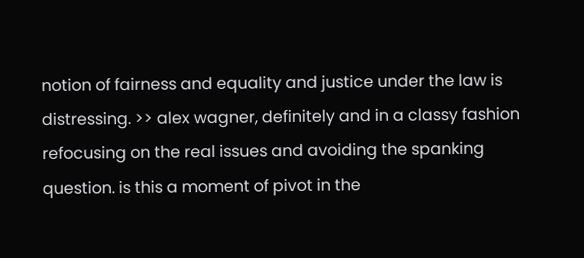notion of fairness and equality and justice under the law is distressing. >> alex wagner, definitely and in a classy fashion refocusing on the real issues and avoiding the spanking question. is this a moment of pivot in the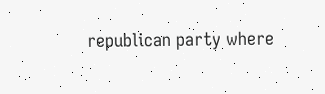republican party where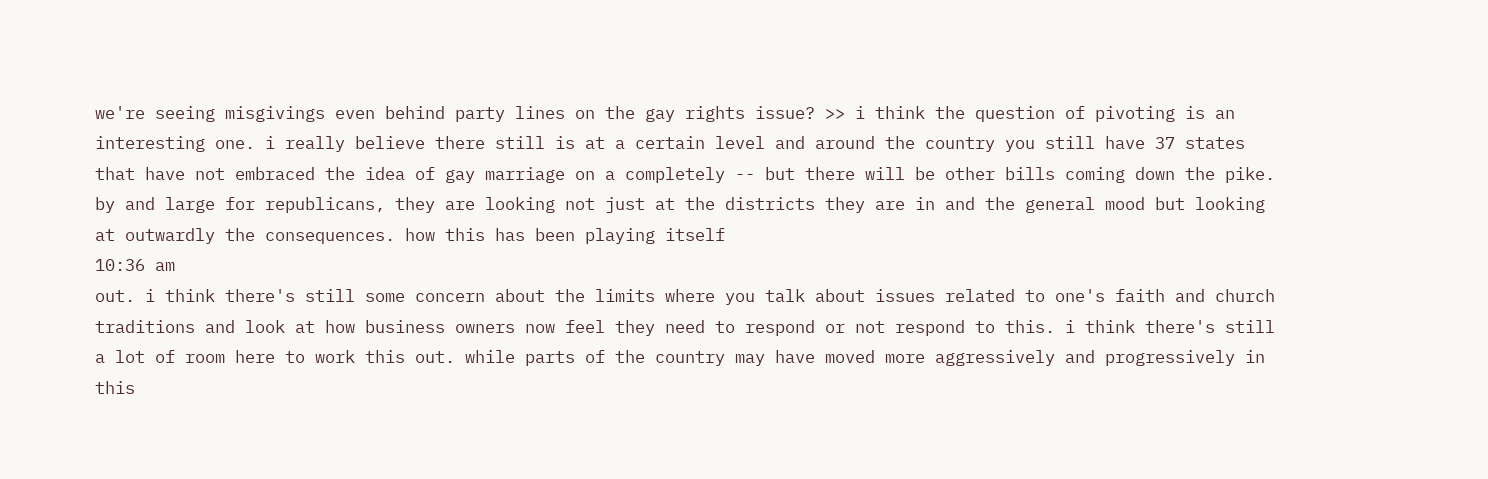we're seeing misgivings even behind party lines on the gay rights issue? >> i think the question of pivoting is an interesting one. i really believe there still is at a certain level and around the country you still have 37 states that have not embraced the idea of gay marriage on a completely -- but there will be other bills coming down the pike. by and large for republicans, they are looking not just at the districts they are in and the general mood but looking at outwardly the consequences. how this has been playing itself
10:36 am
out. i think there's still some concern about the limits where you talk about issues related to one's faith and church traditions and look at how business owners now feel they need to respond or not respond to this. i think there's still a lot of room here to work this out. while parts of the country may have moved more aggressively and progressively in this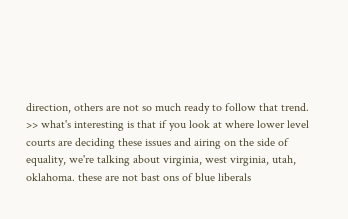direction, others are not so much ready to follow that trend. >> what's interesting is that if you look at where lower level courts are deciding these issues and airing on the side of equality, we're talking about virginia, west virginia, utah, oklahoma. these are not bast ons of blue liberals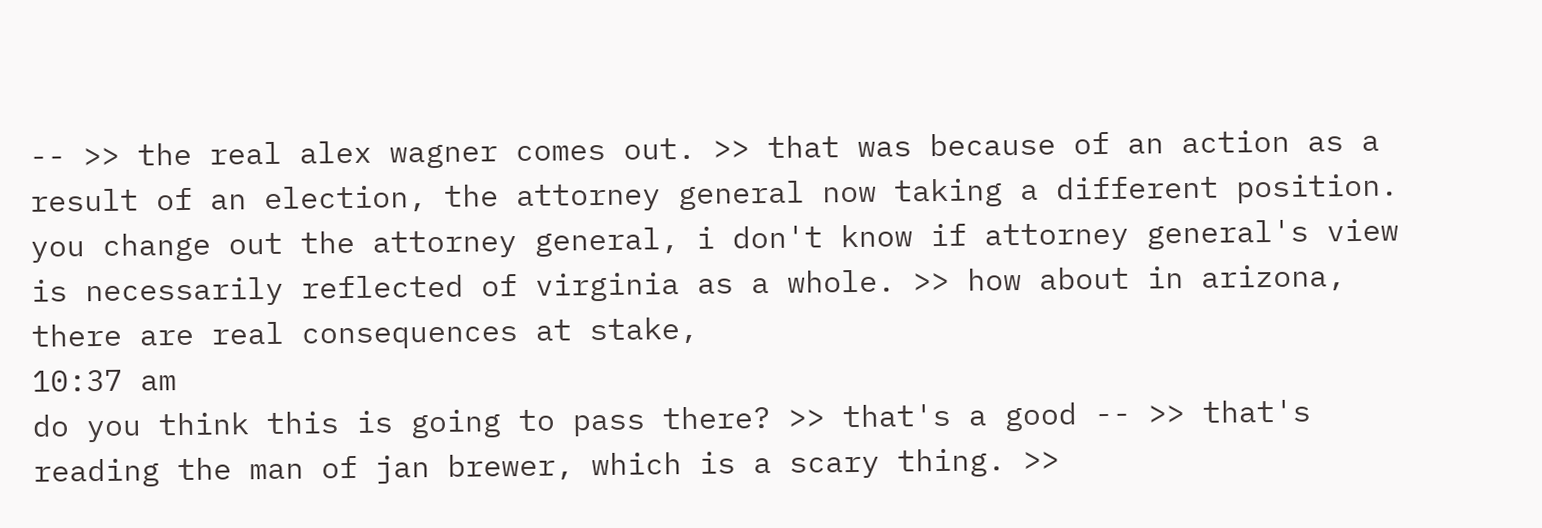-- >> the real alex wagner comes out. >> that was because of an action as a result of an election, the attorney general now taking a different position. you change out the attorney general, i don't know if attorney general's view is necessarily reflected of virginia as a whole. >> how about in arizona, there are real consequences at stake,
10:37 am
do you think this is going to pass there? >> that's a good -- >> that's reading the man of jan brewer, which is a scary thing. >>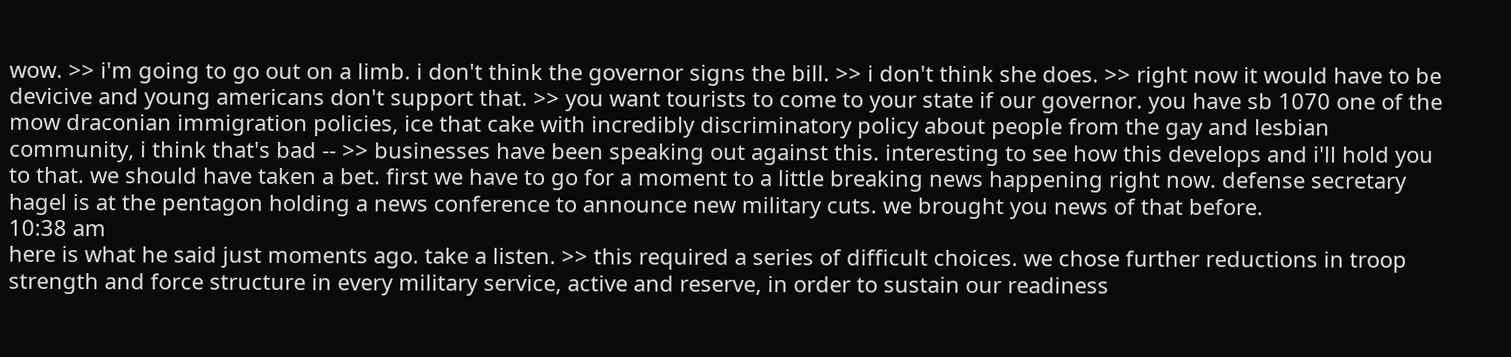wow. >> i'm going to go out on a limb. i don't think the governor signs the bill. >> i don't think she does. >> right now it would have to be devicive and young americans don't support that. >> you want tourists to come to your state if our governor. you have sb 1070 one of the mow draconian immigration policies, ice that cake with incredibly discriminatory policy about people from the gay and lesbian community, i think that's bad -- >> businesses have been speaking out against this. interesting to see how this develops and i'll hold you to that. we should have taken a bet. first we have to go for a moment to a little breaking news happening right now. defense secretary hagel is at the pentagon holding a news conference to announce new military cuts. we brought you news of that before.
10:38 am
here is what he said just moments ago. take a listen. >> this required a series of difficult choices. we chose further reductions in troop strength and force structure in every military service, active and reserve, in order to sustain our readiness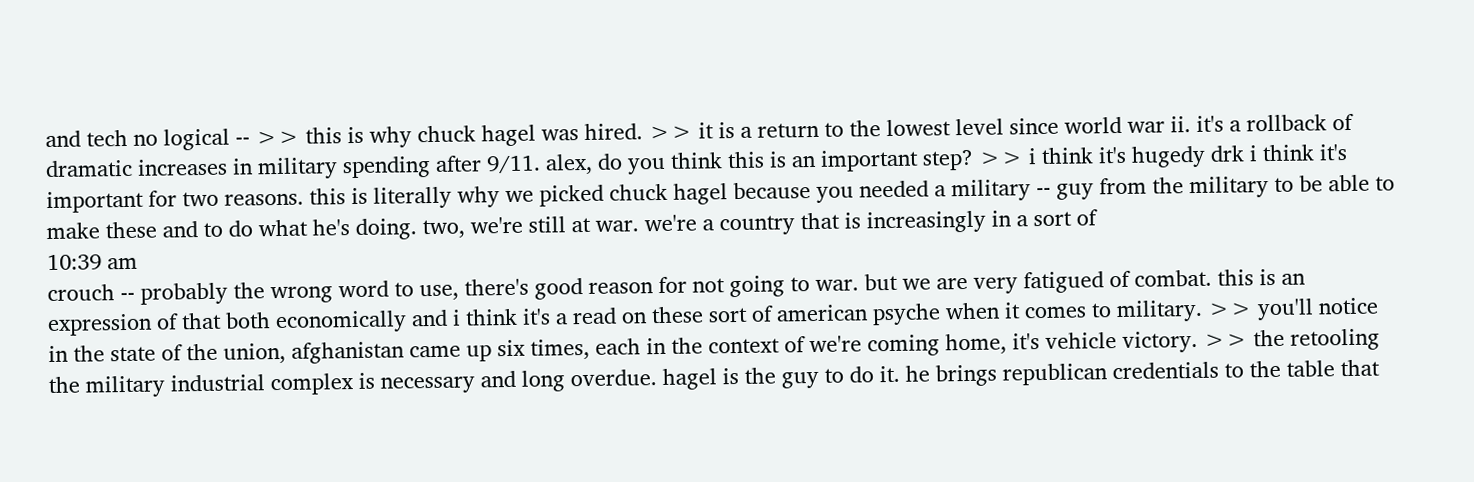and tech no logical -- >> this is why chuck hagel was hired. >> it is a return to the lowest level since world war ii. it's a rollback of dramatic increases in military spending after 9/11. alex, do you think this is an important step? >> i think it's hugedy drk i think it's important for two reasons. this is literally why we picked chuck hagel because you needed a military -- guy from the military to be able to make these and to do what he's doing. two, we're still at war. we're a country that is increasingly in a sort of
10:39 am
crouch -- probably the wrong word to use, there's good reason for not going to war. but we are very fatigued of combat. this is an expression of that both economically and i think it's a read on these sort of american psyche when it comes to military. >> you'll notice in the state of the union, afghanistan came up six times, each in the context of we're coming home, it's vehicle victory. >> the retooling the military industrial complex is necessary and long overdue. hagel is the guy to do it. he brings republican credentials to the table that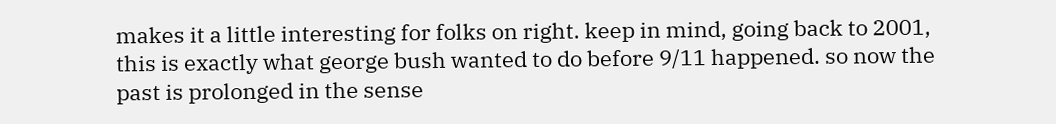makes it a little interesting for folks on right. keep in mind, going back to 2001, this is exactly what george bush wanted to do before 9/11 happened. so now the past is prolonged in the sense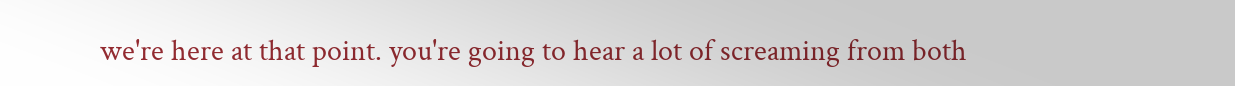we're here at that point. you're going to hear a lot of screaming from both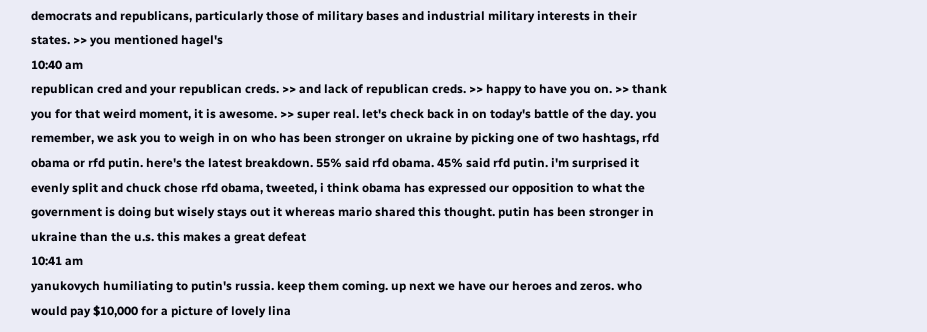democrats and republicans, particularly those of military bases and industrial military interests in their states. >> you mentioned hagel's
10:40 am
republican cred and your republican creds. >> and lack of republican creds. >> happy to have you on. >> thank you for that weird moment, it is awesome. >> super real. let's check back in on today's battle of the day. you remember, we ask you to weigh in on who has been stronger on ukraine by picking one of two hashtags, rfd obama or rfd putin. here's the latest breakdown. 55% said rfd obama. 45% said rfd putin. i'm surprised it evenly split and chuck chose rfd obama, tweeted, i think obama has expressed our opposition to what the government is doing but wisely stays out it whereas mario shared this thought. putin has been stronger in ukraine than the u.s. this makes a great defeat
10:41 am
yanukovych humiliating to putin's russia. keep them coming. up next we have our heroes and zeros. who would pay $10,000 for a picture of lovely lina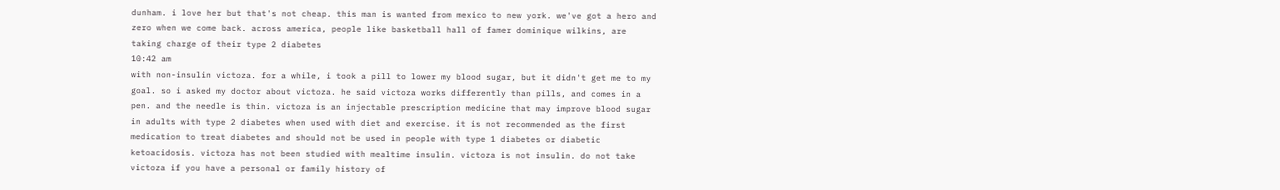dunham. i love her but that's not cheap. this man is wanted from mexico to new york. we've got a hero and zero when we come back. across america, people like basketball hall of famer dominique wilkins, are taking charge of their type 2 diabetes
10:42 am
with non-insulin victoza. for a while, i took a pill to lower my blood sugar, but it didn't get me to my goal. so i asked my doctor about victoza. he said victoza works differently than pills, and comes in a pen. and the needle is thin. victoza is an injectable prescription medicine that may improve blood sugar in adults with type 2 diabetes when used with diet and exercise. it is not recommended as the first medication to treat diabetes and should not be used in people with type 1 diabetes or diabetic ketoacidosis. victoza has not been studied with mealtime insulin. victoza is not insulin. do not take victoza if you have a personal or family history of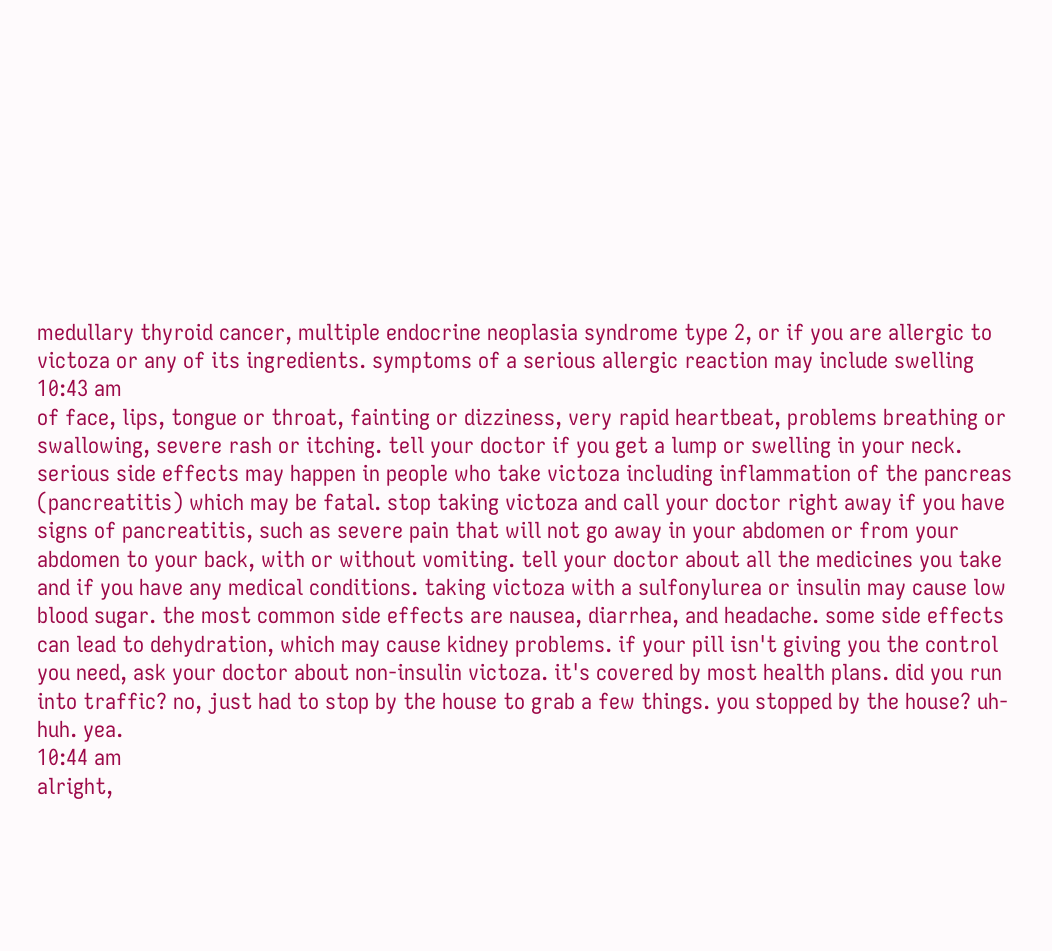medullary thyroid cancer, multiple endocrine neoplasia syndrome type 2, or if you are allergic to victoza or any of its ingredients. symptoms of a serious allergic reaction may include swelling
10:43 am
of face, lips, tongue or throat, fainting or dizziness, very rapid heartbeat, problems breathing or swallowing, severe rash or itching. tell your doctor if you get a lump or swelling in your neck. serious side effects may happen in people who take victoza including inflammation of the pancreas (pancreatitis) which may be fatal. stop taking victoza and call your doctor right away if you have signs of pancreatitis, such as severe pain that will not go away in your abdomen or from your abdomen to your back, with or without vomiting. tell your doctor about all the medicines you take and if you have any medical conditions. taking victoza with a sulfonylurea or insulin may cause low blood sugar. the most common side effects are nausea, diarrhea, and headache. some side effects can lead to dehydration, which may cause kidney problems. if your pill isn't giving you the control you need, ask your doctor about non-insulin victoza. it's covered by most health plans. did you run into traffic? no, just had to stop by the house to grab a few things. you stopped by the house? uh-huh. yea.
10:44 am
alright,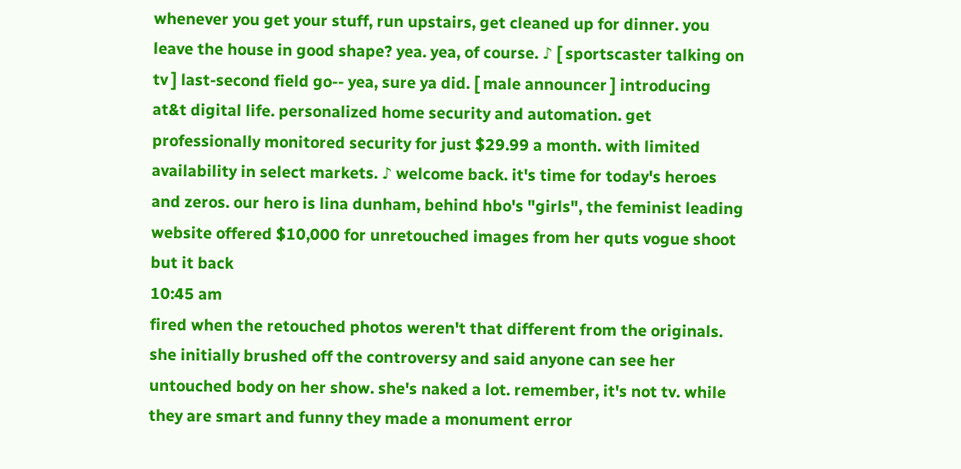whenever you get your stuff, run upstairs, get cleaned up for dinner. you leave the house in good shape? yea. yea, of course. ♪ [ sportscaster talking on tv ] last-second field go-- yea, sure ya did. [ male announcer ] introducing at&t digital life. personalized home security and automation. get professionally monitored security for just $29.99 a month. with limited availability in select markets. ♪ welcome back. it's time for today's heroes and zeros. our hero is lina dunham, behind hbo's "girls", the feminist leading website offered $10,000 for unretouched images from her quts vogue shoot but it back
10:45 am
fired when the retouched photos weren't that different from the originals. she initially brushed off the controversy and said anyone can see her untouched body on her show. she's naked a lot. remember, it's not tv. while they are smart and funny they made a monument error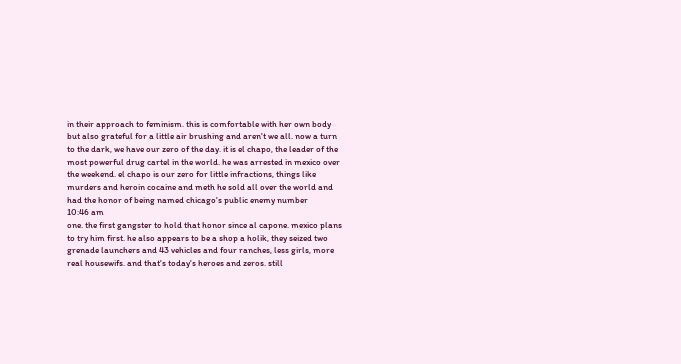in their approach to feminism. this is comfortable with her own body but also grateful for a little air brushing and aren't we all. now a turn to the dark, we have our zero of the day. it is el chapo, the leader of the most powerful drug cartel in the world. he was arrested in mexico over the weekend. el chapo is our zero for little infractions, things like murders and heroin cocaine and meth he sold all over the world and had the honor of being named chicago's public enemy number
10:46 am
one. the first gangster to hold that honor since al capone. mexico plans to try him first. he also appears to be a shop a holik, they seized two grenade launchers and 43 vehicles and four ranches, less girls, more real housewifs. and that's today's heroes and zeros. still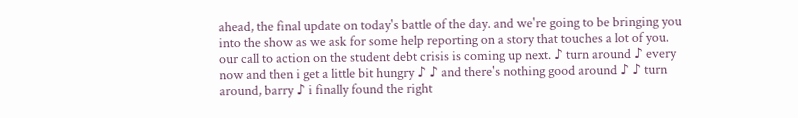ahead, the final update on today's battle of the day. and we're going to be bringing you into the show as we ask for some help reporting on a story that touches a lot of you. our call to action on the student debt crisis is coming up next. ♪ turn around ♪ every now and then i get a little bit hungry ♪ ♪ and there's nothing good around ♪ ♪ turn around, barry ♪ i finally found the right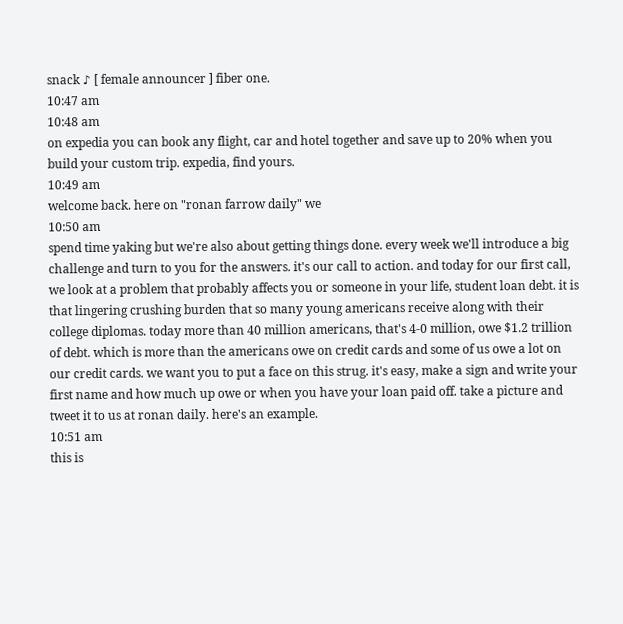snack ♪ [ female announcer ] fiber one.
10:47 am
10:48 am
on expedia you can book any flight, car and hotel together and save up to 20% when you build your custom trip. expedia, find yours.
10:49 am
welcome back. here on "ronan farrow daily" we
10:50 am
spend time yaking but we're also about getting things done. every week we'll introduce a big challenge and turn to you for the answers. it's our call to action. and today for our first call, we look at a problem that probably affects you or someone in your life, student loan debt. it is that lingering crushing burden that so many young americans receive along with their college diplomas. today more than 40 million americans, that's 4-0 million, owe $1.2 trillion of debt. which is more than the americans owe on credit cards and some of us owe a lot on our credit cards. we want you to put a face on this strug. it's easy, make a sign and write your first name and how much up owe or when you have your loan paid off. take a picture and tweet it to us at ronan daily. here's an example.
10:51 am
this is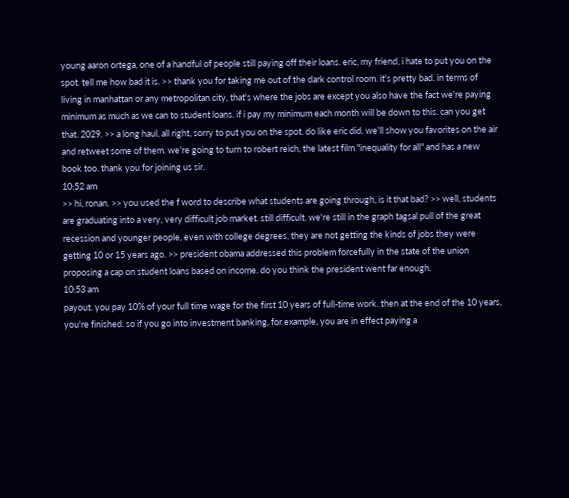young aaron ortega, one of a handful of people still paying off their loans. eric, my friend, i hate to put you on the spot. tell me how bad it is. >> thank you for taking me out of the dark control room. it's pretty bad. in terms of living in manhattan or any metropolitan city, that's where the jobs are except you also have the fact we're paying minimum as much as we can to student loans. if i pay my minimum each month will be down to this. can you get that. 2029. >> a long haul, all right, sorry to put you on the spot. do like eric did. we'll show you favorites on the air and retweet some of them. we're going to turn to robert reich, the latest film "inequality for all" and has a new book too. thank you for joining us sir.
10:52 am
>> hi, ronan. >> you used the f word to describe what students are going through, is it that bad? >> well, students are graduating into a very, very difficult job market. still difficult. we're still in the graph tagsal pull of the great recession and younger people, even with college degrees, they are not getting the kinds of jobs they were getting 10 or 15 years ago. >> president obama addressed this problem forcefully in the state of the union proposing a cap on student loans based on income. do you think the president went far enough.
10:53 am
payout. you pay 10% of your full time wage for the first 10 years of full-time work. then at the end of the 10 years, you're finished. so if you go into investment banking, for example, you are in effect paying a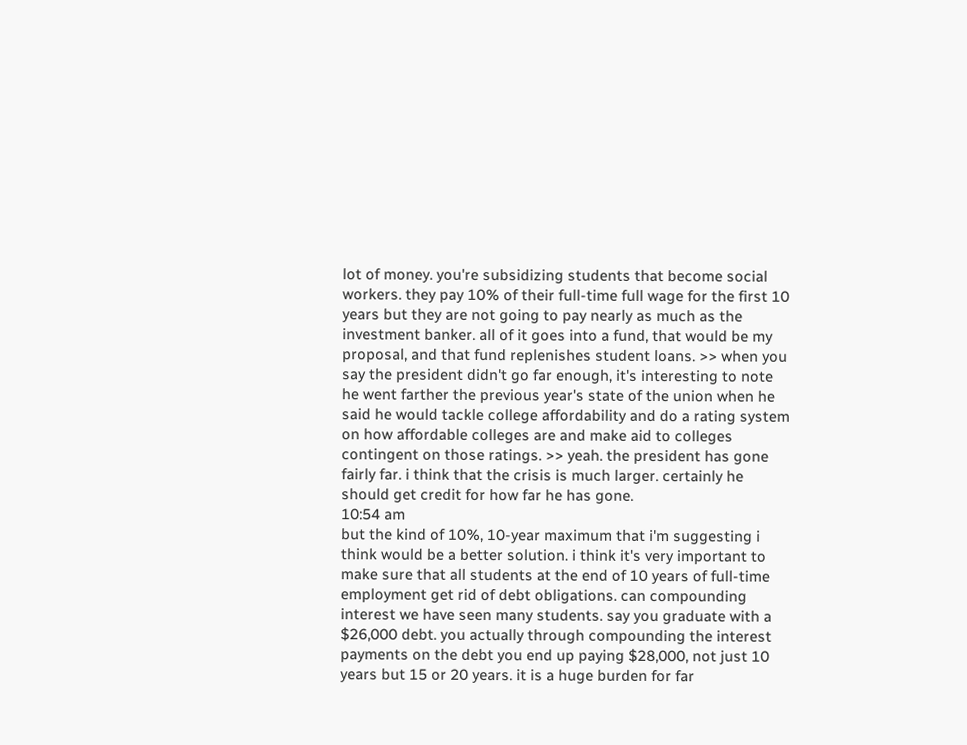lot of money. you're subsidizing students that become social workers. they pay 10% of their full-time full wage for the first 10 years but they are not going to pay nearly as much as the investment banker. all of it goes into a fund, that would be my proposal, and that fund replenishes student loans. >> when you say the president didn't go far enough, it's interesting to note he went farther the previous year's state of the union when he said he would tackle college affordability and do a rating system on how affordable colleges are and make aid to colleges contingent on those ratings. >> yeah. the president has gone fairly far. i think that the crisis is much larger. certainly he should get credit for how far he has gone.
10:54 am
but the kind of 10%, 10-year maximum that i'm suggesting i think would be a better solution. i think it's very important to make sure that all students at the end of 10 years of full-time employment get rid of debt obligations. can compounding interest we have seen many students. say you graduate with a $26,000 debt. you actually through compounding the interest payments on the debt you end up paying $28,000, not just 10 years but 15 or 20 years. it is a huge burden for far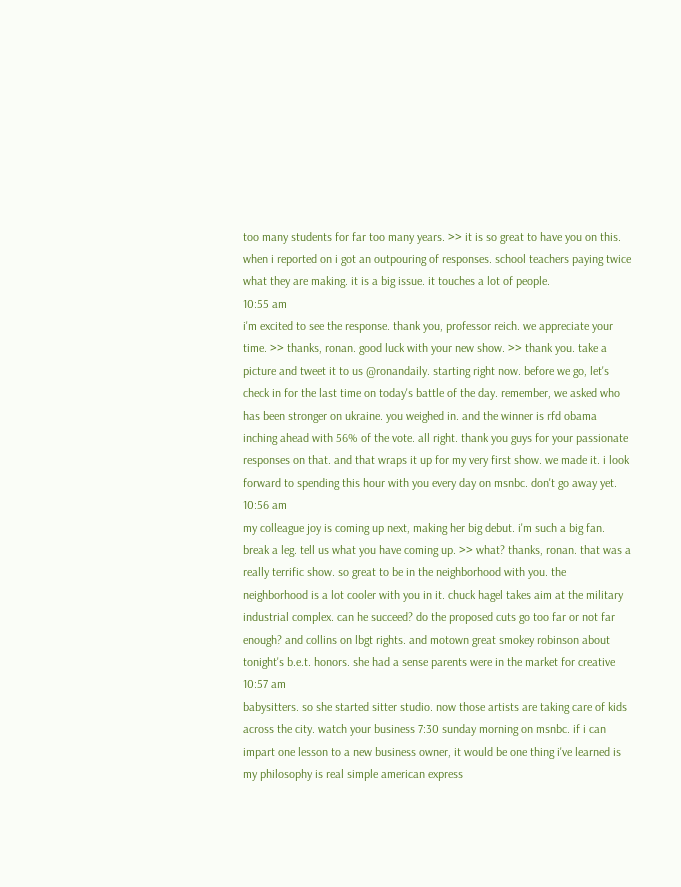too many students for far too many years. >> it is so great to have you on this. when i reported on i got an outpouring of responses. school teachers paying twice what they are making. it is a big issue. it touches a lot of people.
10:55 am
i'm excited to see the response. thank you, professor reich. we appreciate your time. >> thanks, ronan. good luck with your new show. >> thank you. take a picture and tweet it to us @ronandaily. starting right now. before we go, let's check in for the last time on today's battle of the day. remember, we asked who has been stronger on ukraine. you weighed in. and the winner is rfd obama inching ahead with 56% of the vote. all right. thank you guys for your passionate responses on that. and that wraps it up for my very first show. we made it. i look forward to spending this hour with you every day on msnbc. don't go away yet.
10:56 am
my colleague joy is coming up next, making her big debut. i'm such a big fan. break a leg. tell us what you have coming up. >> what? thanks, ronan. that was a really terrific show. so great to be in the neighborhood with you. the neighborhood is a lot cooler with you in it. chuck hagel takes aim at the military industrial complex. can he succeed? do the proposed cuts go too far or not far enough? and collins on lbgt rights. and motown great smokey robinson about tonight's b.e.t. honors. she had a sense parents were in the market for creative
10:57 am
babysitters. so she started sitter studio. now those artists are taking care of kids across the city. watch your business 7:30 sunday morning on msnbc. if i can impart one lesson to a new business owner, it would be one thing i've learned is my philosophy is real simple american express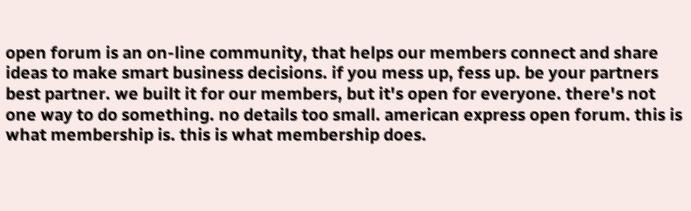open forum is an on-line community, that helps our members connect and share ideas to make smart business decisions. if you mess up, fess up. be your partners best partner. we built it for our members, but it's open for everyone. there's not one way to do something. no details too small. american express open forum. this is what membership is. this is what membership does.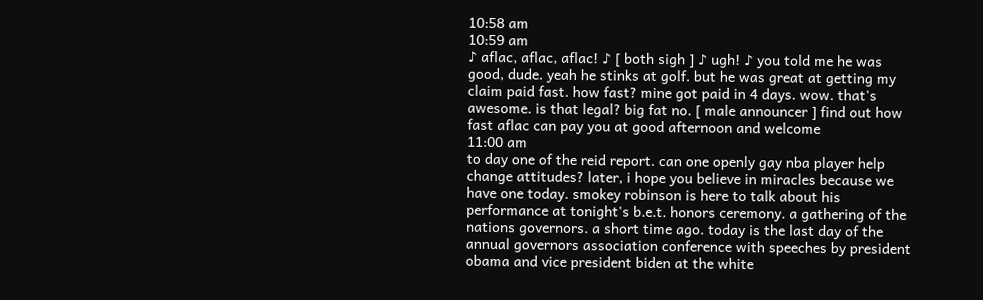10:58 am
10:59 am
♪ aflac, aflac, aflac! ♪ [ both sigh ] ♪ ugh! ♪ you told me he was good, dude. yeah he stinks at golf. but he was great at getting my claim paid fast. how fast? mine got paid in 4 days. wow. that's awesome. is that legal? big fat no. [ male announcer ] find out how fast aflac can pay you at good afternoon and welcome
11:00 am
to day one of the reid report. can one openly gay nba player help change attitudes? later, i hope you believe in miracles because we have one today. smokey robinson is here to talk about his performance at tonight's b.e.t. honors ceremony. a gathering of the nations governors. a short time ago. today is the last day of the annual governors association conference with speeches by president obama and vice president biden at the white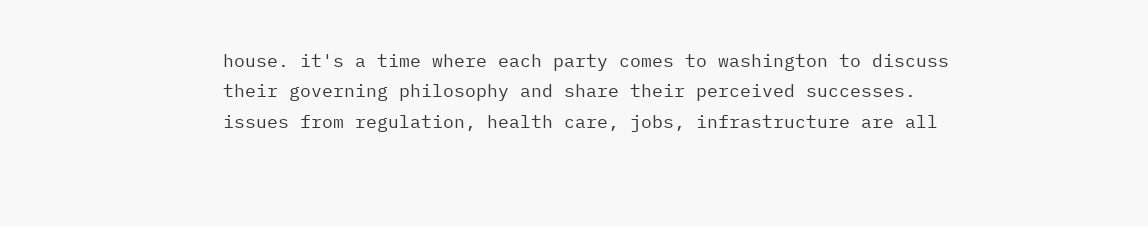house. it's a time where each party comes to washington to discuss their governing philosophy and share their perceived successes. issues from regulation, health care, jobs, infrastructure are all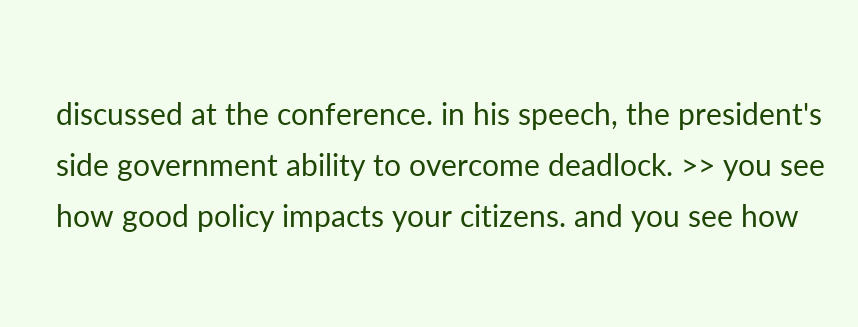discussed at the conference. in his speech, the president's side government ability to overcome deadlock. >> you see how good policy impacts your citizens. and you see how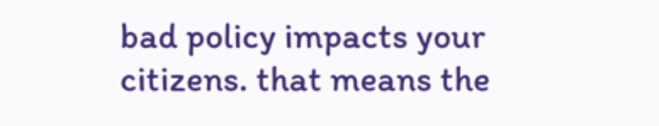bad policy impacts your citizens. that means the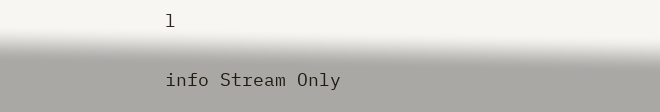l


info Stream Only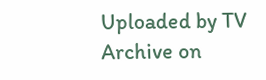Uploaded by TV Archive on